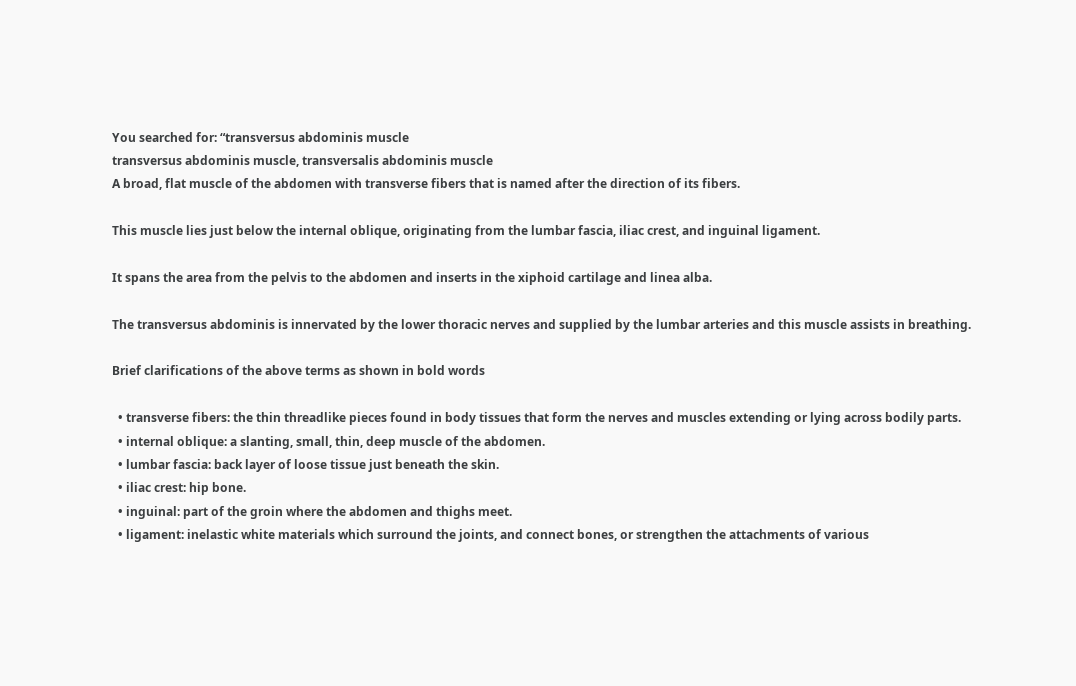You searched for: “transversus abdominis muscle
transversus abdominis muscle, transversalis abdominis muscle
A broad, flat muscle of the abdomen with transverse fibers that is named after the direction of its fibers.

This muscle lies just below the internal oblique, originating from the lumbar fascia, iliac crest, and inguinal ligament.

It spans the area from the pelvis to the abdomen and inserts in the xiphoid cartilage and linea alba.

The transversus abdominis is innervated by the lower thoracic nerves and supplied by the lumbar arteries and this muscle assists in breathing.

Brief clarifications of the above terms as shown in bold words

  • transverse fibers: the thin threadlike pieces found in body tissues that form the nerves and muscles extending or lying across bodily parts.
  • internal oblique: a slanting, small, thin, deep muscle of the abdomen.
  • lumbar fascia: back layer of loose tissue just beneath the skin.
  • iliac crest: hip bone.
  • inguinal: part of the groin where the abdomen and thighs meet.
  • ligament: inelastic white materials which surround the joints, and connect bones, or strengthen the attachments of various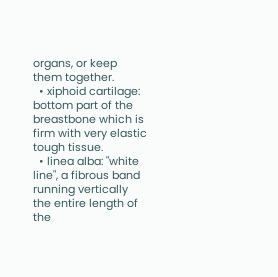organs, or keep them together.
  • xiphoid cartilage: bottom part of the breastbone which is firm with very elastic tough tissue.
  • linea alba: "white line", a fibrous band running vertically the entire length of the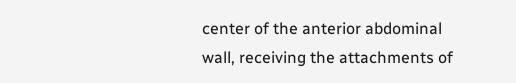center of the anterior abdominal wall, receiving the attachments of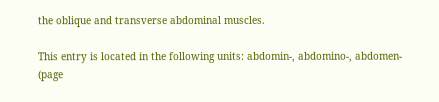the oblique and transverse abdominal muscles.

This entry is located in the following units: abdomin-, abdomino-, abdomen- (page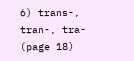6) trans-, tran-, tra- (page 18)